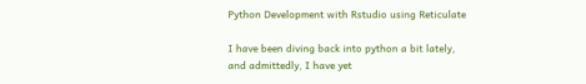Python Development with Rstudio using Reticulate

I have been diving back into python a bit lately, and admittedly, I have yet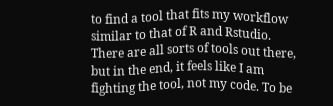to find a tool that fits my workflow similar to that of R and Rstudio. There are all sorts of tools out there, but in the end, it feels like I am fighting the tool, not my code. To be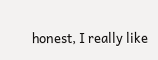honest, I really like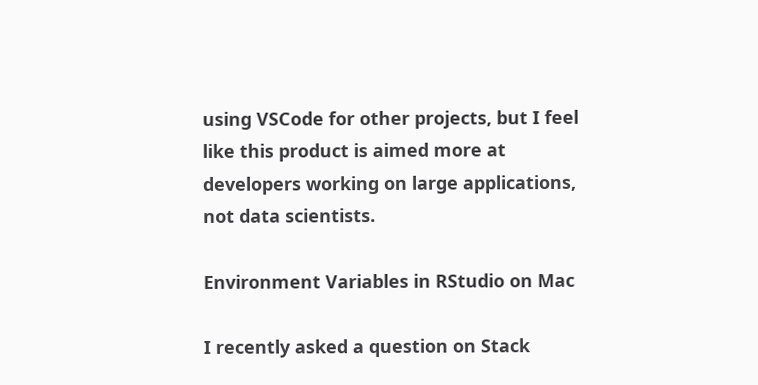using VSCode for other projects, but I feel like this product is aimed more at developers working on large applications, not data scientists.

Environment Variables in RStudio on Mac

I recently asked a question on Stack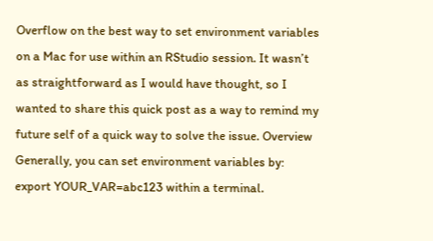Overflow on the best way to set environment variables on a Mac for use within an RStudio session. It wasn’t as straightforward as I would have thought, so I wanted to share this quick post as a way to remind my future self of a quick way to solve the issue. Overview Generally, you can set environment variables by: export YOUR_VAR=abc123 within a terminal.